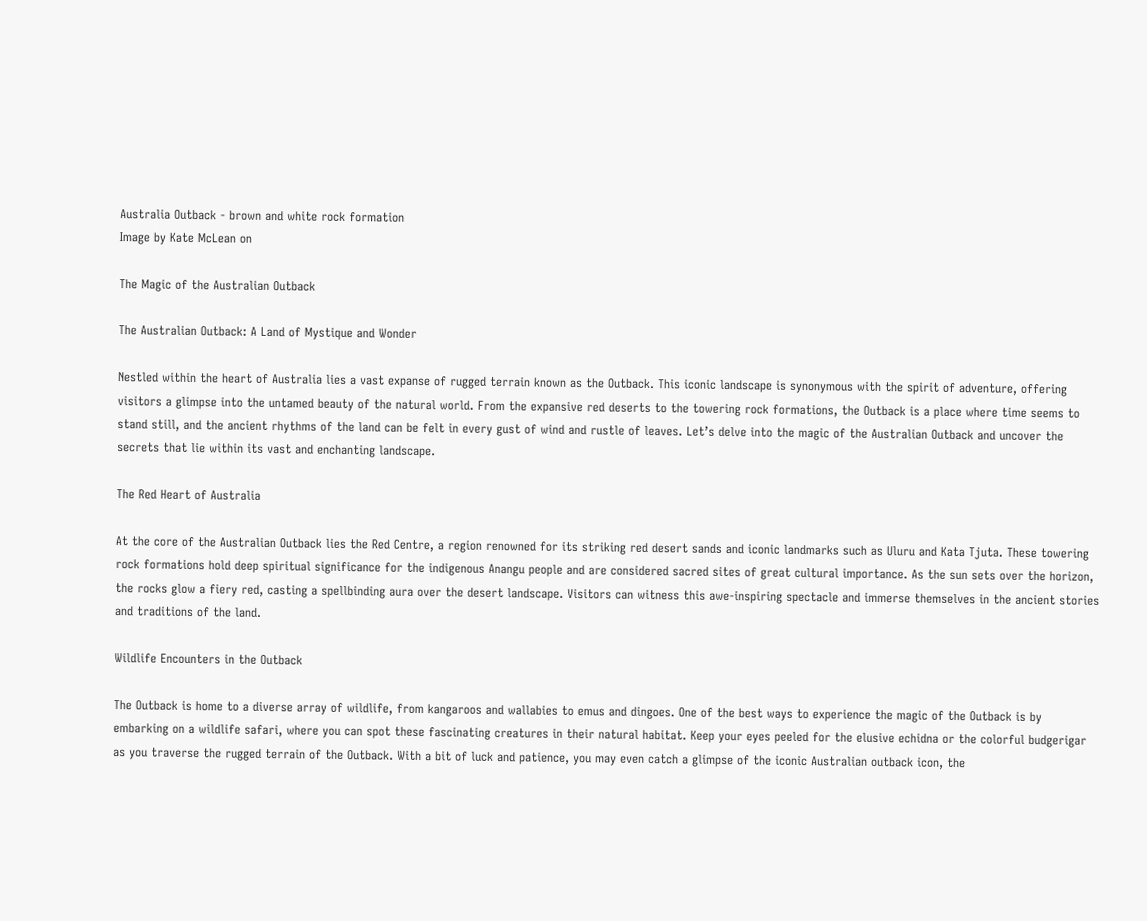Australia Outback - brown and white rock formation
Image by Kate McLean on

The Magic of the Australian Outback

The Australian Outback: A Land of Mystique and Wonder

Nestled within the heart of Australia lies a vast expanse of rugged terrain known as the Outback. This iconic landscape is synonymous with the spirit of adventure, offering visitors a glimpse into the untamed beauty of the natural world. From the expansive red deserts to the towering rock formations, the Outback is a place where time seems to stand still, and the ancient rhythms of the land can be felt in every gust of wind and rustle of leaves. Let’s delve into the magic of the Australian Outback and uncover the secrets that lie within its vast and enchanting landscape.

The Red Heart of Australia

At the core of the Australian Outback lies the Red Centre, a region renowned for its striking red desert sands and iconic landmarks such as Uluru and Kata Tjuta. These towering rock formations hold deep spiritual significance for the indigenous Anangu people and are considered sacred sites of great cultural importance. As the sun sets over the horizon, the rocks glow a fiery red, casting a spellbinding aura over the desert landscape. Visitors can witness this awe-inspiring spectacle and immerse themselves in the ancient stories and traditions of the land.

Wildlife Encounters in the Outback

The Outback is home to a diverse array of wildlife, from kangaroos and wallabies to emus and dingoes. One of the best ways to experience the magic of the Outback is by embarking on a wildlife safari, where you can spot these fascinating creatures in their natural habitat. Keep your eyes peeled for the elusive echidna or the colorful budgerigar as you traverse the rugged terrain of the Outback. With a bit of luck and patience, you may even catch a glimpse of the iconic Australian outback icon, the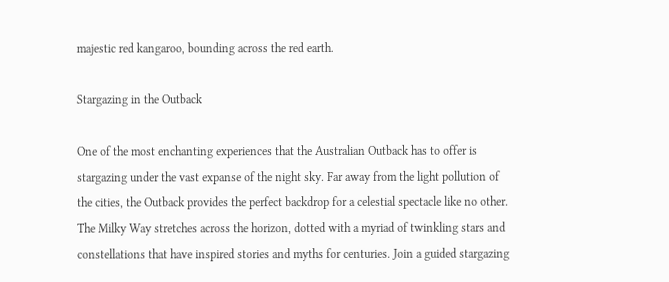majestic red kangaroo, bounding across the red earth.

Stargazing in the Outback

One of the most enchanting experiences that the Australian Outback has to offer is stargazing under the vast expanse of the night sky. Far away from the light pollution of the cities, the Outback provides the perfect backdrop for a celestial spectacle like no other. The Milky Way stretches across the horizon, dotted with a myriad of twinkling stars and constellations that have inspired stories and myths for centuries. Join a guided stargazing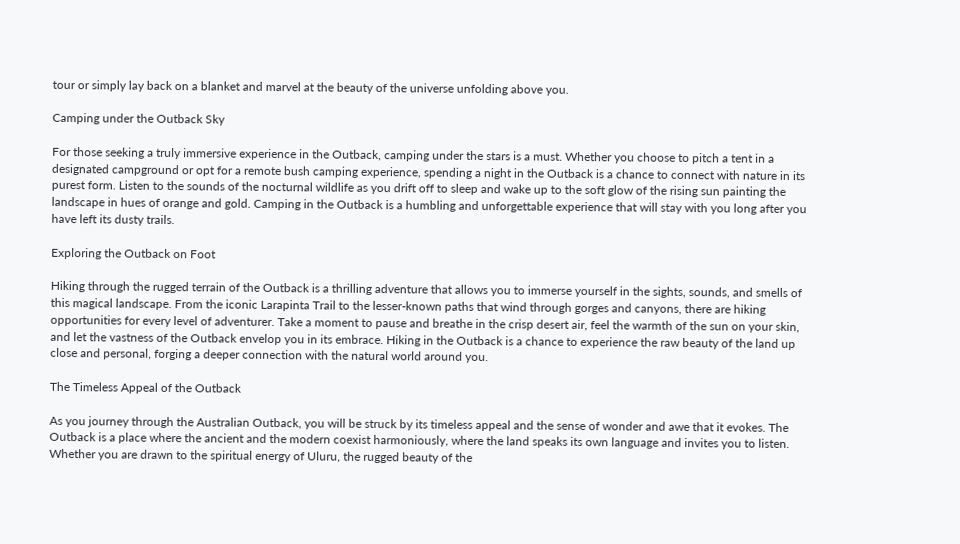tour or simply lay back on a blanket and marvel at the beauty of the universe unfolding above you.

Camping under the Outback Sky

For those seeking a truly immersive experience in the Outback, camping under the stars is a must. Whether you choose to pitch a tent in a designated campground or opt for a remote bush camping experience, spending a night in the Outback is a chance to connect with nature in its purest form. Listen to the sounds of the nocturnal wildlife as you drift off to sleep and wake up to the soft glow of the rising sun painting the landscape in hues of orange and gold. Camping in the Outback is a humbling and unforgettable experience that will stay with you long after you have left its dusty trails.

Exploring the Outback on Foot

Hiking through the rugged terrain of the Outback is a thrilling adventure that allows you to immerse yourself in the sights, sounds, and smells of this magical landscape. From the iconic Larapinta Trail to the lesser-known paths that wind through gorges and canyons, there are hiking opportunities for every level of adventurer. Take a moment to pause and breathe in the crisp desert air, feel the warmth of the sun on your skin, and let the vastness of the Outback envelop you in its embrace. Hiking in the Outback is a chance to experience the raw beauty of the land up close and personal, forging a deeper connection with the natural world around you.

The Timeless Appeal of the Outback

As you journey through the Australian Outback, you will be struck by its timeless appeal and the sense of wonder and awe that it evokes. The Outback is a place where the ancient and the modern coexist harmoniously, where the land speaks its own language and invites you to listen. Whether you are drawn to the spiritual energy of Uluru, the rugged beauty of the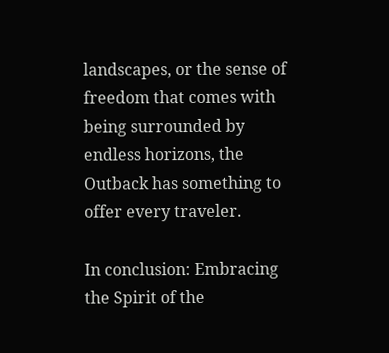landscapes, or the sense of freedom that comes with being surrounded by endless horizons, the Outback has something to offer every traveler.

In conclusion: Embracing the Spirit of the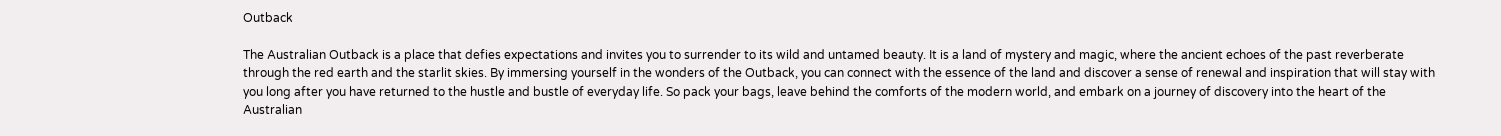Outback

The Australian Outback is a place that defies expectations and invites you to surrender to its wild and untamed beauty. It is a land of mystery and magic, where the ancient echoes of the past reverberate through the red earth and the starlit skies. By immersing yourself in the wonders of the Outback, you can connect with the essence of the land and discover a sense of renewal and inspiration that will stay with you long after you have returned to the hustle and bustle of everyday life. So pack your bags, leave behind the comforts of the modern world, and embark on a journey of discovery into the heart of the Australian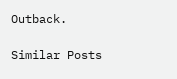Outback.

Similar Posts